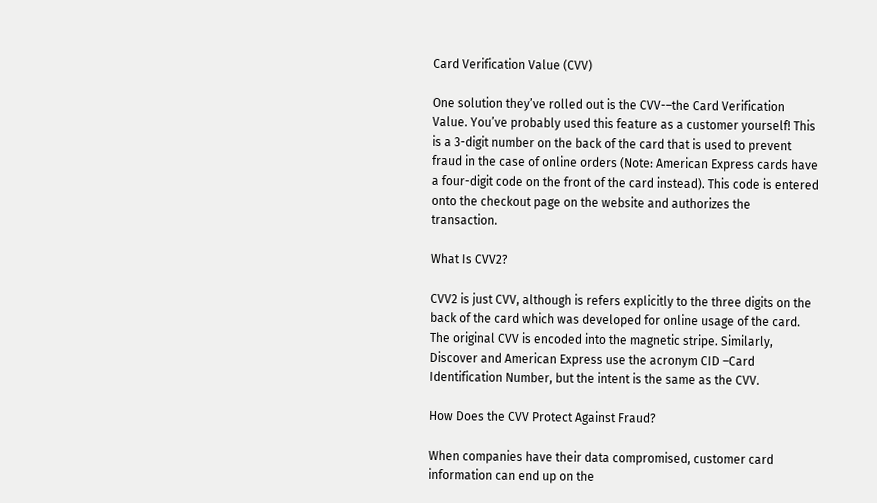Card Verification Value (CVV)

One solution they’ve rolled out is the CVV-–the Card Verification Value. You’ve probably used this feature as a customer yourself! This is a 3-digit number on the back of the card that is used to prevent fraud in the case of online orders (Note: American Express cards have a four-digit code on the front of the card instead). This code is entered onto the checkout page on the website and authorizes the transaction.

What Is CVV2?

CVV2 is just CVV, although is refers explicitly to the three digits on the back of the card which was developed for online usage of the card. The original CVV is encoded into the magnetic stripe. Similarly, Discover and American Express use the acronym CID –Card Identification Number, but the intent is the same as the CVV.

How Does the CVV Protect Against Fraud?

When companies have their data compromised, customer card information can end up on the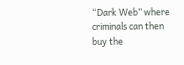“Dark Web” where criminals can then buy the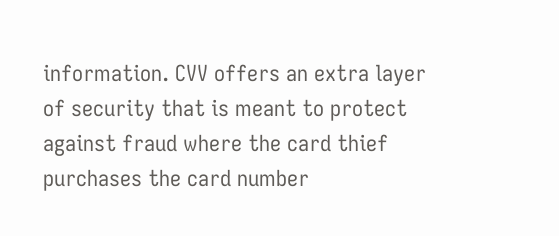information. CVV offers an extra layer of security that is meant to protect against fraud where the card thief purchases the card number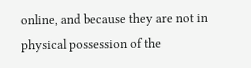online, and because they are not in physical possession of the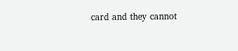card and they cannot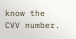know the CVV number.